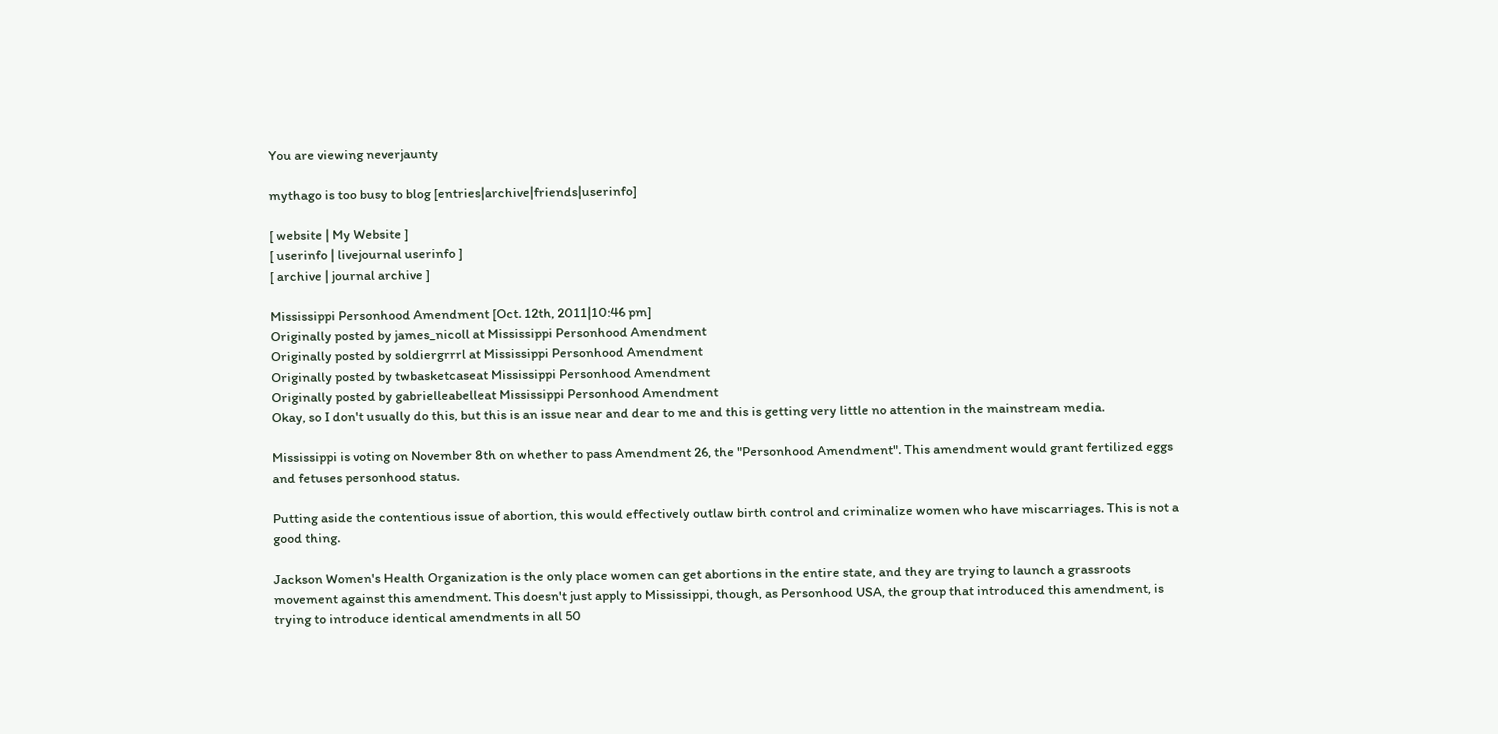You are viewing neverjaunty

mythago is too busy to blog [entries|archive|friends|userinfo]

[ website | My Website ]
[ userinfo | livejournal userinfo ]
[ archive | journal archive ]

Mississippi Personhood Amendment [Oct. 12th, 2011|10:46 pm]
Originally posted by james_nicoll at Mississippi Personhood Amendment
Originally posted by soldiergrrrl at Mississippi Personhood Amendment
Originally posted by twbasketcaseat Mississippi Personhood Amendment
Originally posted by gabrielleabelleat Mississippi Personhood Amendment
Okay, so I don't usually do this, but this is an issue near and dear to me and this is getting very little no attention in the mainstream media.

Mississippi is voting on November 8th on whether to pass Amendment 26, the "Personhood Amendment". This amendment would grant fertilized eggs and fetuses personhood status.

Putting aside the contentious issue of abortion, this would effectively outlaw birth control and criminalize women who have miscarriages. This is not a good thing.

Jackson Women's Health Organization is the only place women can get abortions in the entire state, and they are trying to launch a grassroots movement against this amendment. This doesn't just apply to Mississippi, though, as Personhood USA, the group that introduced this amendment, is trying to introduce identical amendments in all 50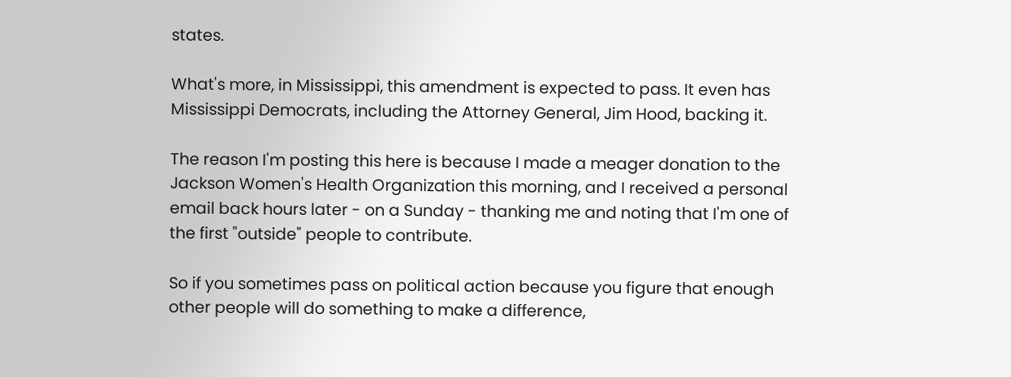states.

What's more, in Mississippi, this amendment is expected to pass. It even has Mississippi Democrats, including the Attorney General, Jim Hood, backing it.

The reason I'm posting this here is because I made a meager donation to the Jackson Women's Health Organization this morning, and I received a personal email back hours later - on a Sunday - thanking me and noting that I'm one of the first "outside" people to contribute.

So if you sometimes pass on political action because you figure that enough other people will do something to make a difference,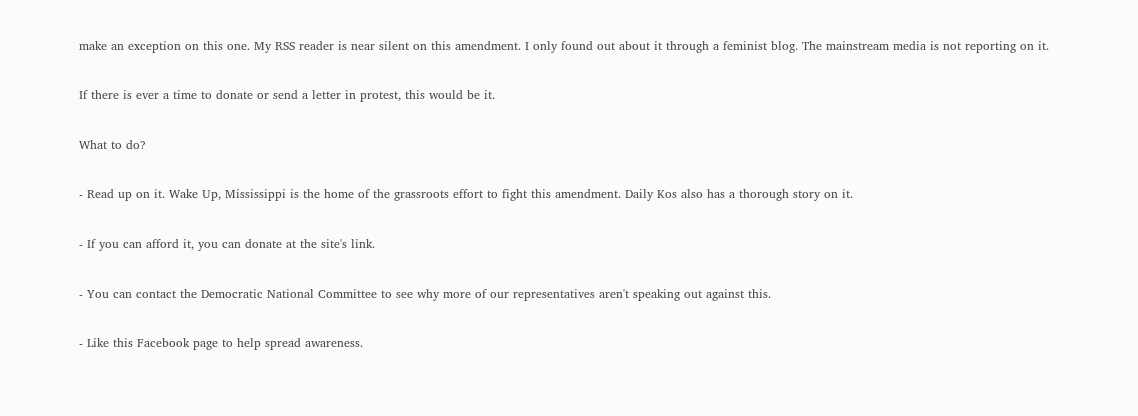make an exception on this one. My RSS reader is near silent on this amendment. I only found out about it through a feminist blog. The mainstream media is not reporting on it.

If there is ever a time to donate or send a letter in protest, this would be it.

What to do?

- Read up on it. Wake Up, Mississippi is the home of the grassroots effort to fight this amendment. Daily Kos also has a thorough story on it.

- If you can afford it, you can donate at the site's link.

- You can contact the Democratic National Committee to see why more of our representatives aren't speaking out against this.

- Like this Facebook page to help spread awareness.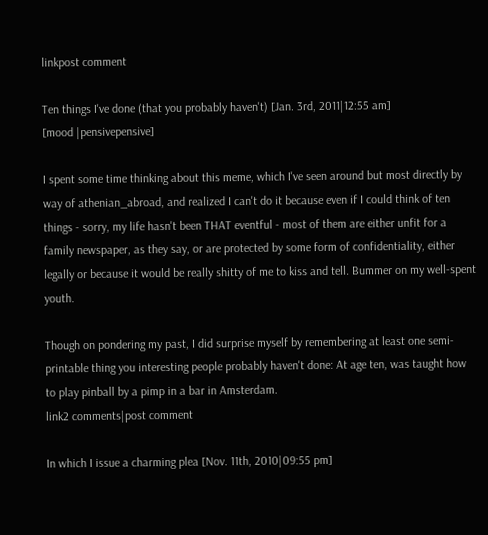linkpost comment

Ten things I've done (that you probably haven't) [Jan. 3rd, 2011|12:55 am]
[mood |pensivepensive]

I spent some time thinking about this meme, which I've seen around but most directly by way of athenian_abroad, and realized I can't do it because even if I could think of ten things - sorry, my life hasn't been THAT eventful - most of them are either unfit for a family newspaper, as they say, or are protected by some form of confidentiality, either legally or because it would be really shitty of me to kiss and tell. Bummer on my well-spent youth.

Though on pondering my past, I did surprise myself by remembering at least one semi-printable thing you interesting people probably haven't done: At age ten, was taught how to play pinball by a pimp in a bar in Amsterdam.
link2 comments|post comment

In which I issue a charming plea [Nov. 11th, 2010|09:55 pm]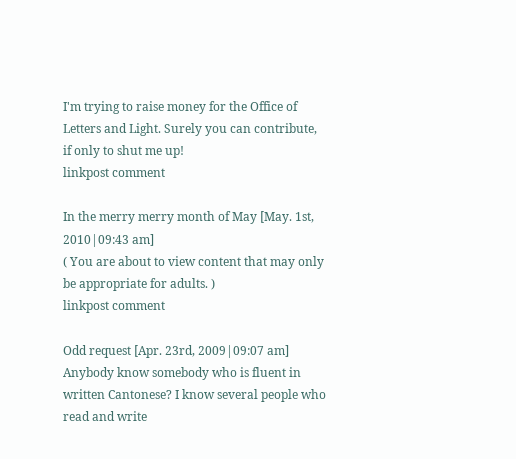I'm trying to raise money for the Office of Letters and Light. Surely you can contribute, if only to shut me up!
linkpost comment

In the merry merry month of May [May. 1st, 2010|09:43 am]
( You are about to view content that may only be appropriate for adults. )
linkpost comment

Odd request [Apr. 23rd, 2009|09:07 am]
Anybody know somebody who is fluent in written Cantonese? I know several people who read and write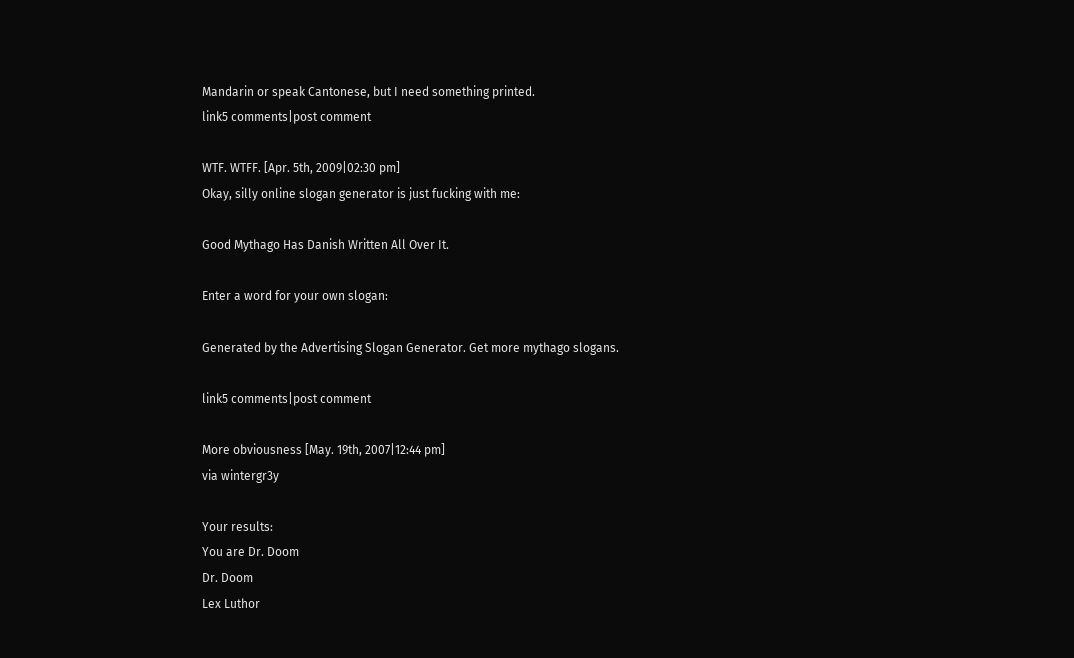Mandarin or speak Cantonese, but I need something printed.
link5 comments|post comment

WTF. WTFF. [Apr. 5th, 2009|02:30 pm]
Okay, silly online slogan generator is just fucking with me:

Good Mythago Has Danish Written All Over It.

Enter a word for your own slogan:

Generated by the Advertising Slogan Generator. Get more mythago slogans.

link5 comments|post comment

More obviousness [May. 19th, 2007|12:44 pm]
via wintergr3y

Your results:
You are Dr. Doom
Dr. Doom
Lex Luthor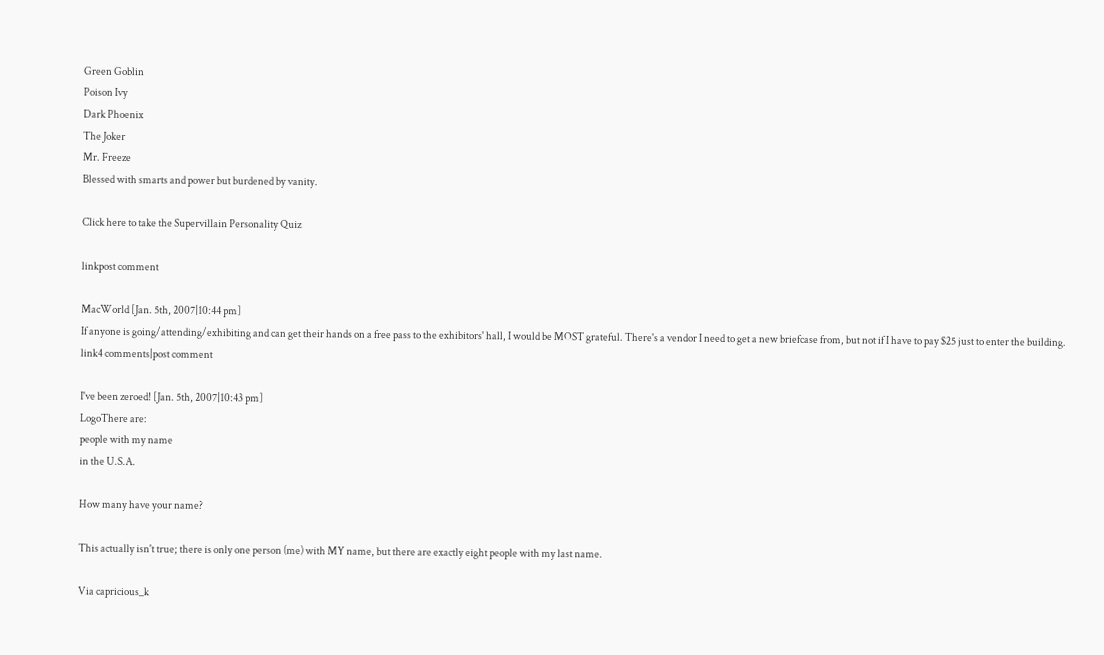Green Goblin
Poison Ivy
Dark Phoenix
The Joker
Mr. Freeze
Blessed with smarts and power but burdened by vanity.

Click here to take the Supervillain Personality Quiz

linkpost comment

MacWorld [Jan. 5th, 2007|10:44 pm]
If anyone is going/attending/exhibiting and can get their hands on a free pass to the exhibitors' hall, I would be MOST grateful. There's a vendor I need to get a new briefcase from, but not if I have to pay $25 just to enter the building.
link4 comments|post comment

I've been zeroed! [Jan. 5th, 2007|10:43 pm]
LogoThere are:
people with my name
in the U.S.A.

How many have your name?

This actually isn't true; there is only one person (me) with MY name, but there are exactly eight people with my last name.

Via capricious_k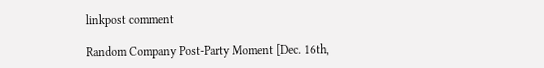linkpost comment

Random Company Post-Party Moment [Dec. 16th,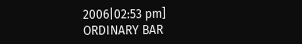2006|02:53 pm]
ORDINARY BAR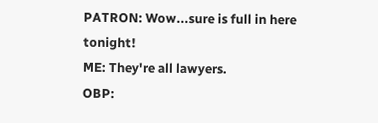PATRON: Wow...sure is full in here tonight!
ME: They're all lawyers.
OBP: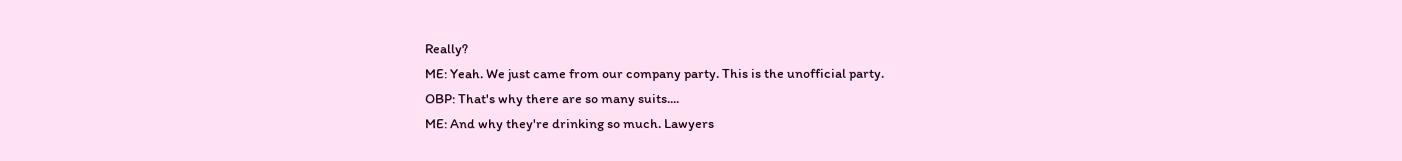Really?
ME: Yeah. We just came from our company party. This is the unofficial party.
OBP: That's why there are so many suits....
ME: And why they're drinking so much. Lawyers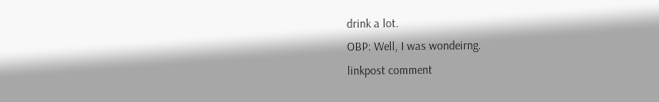drink a lot.
OBP: Well, I was wondeirng.
linkpost comment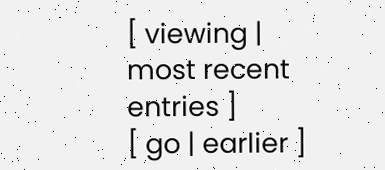[ viewing | most recent entries ]
[ go | earlier ]